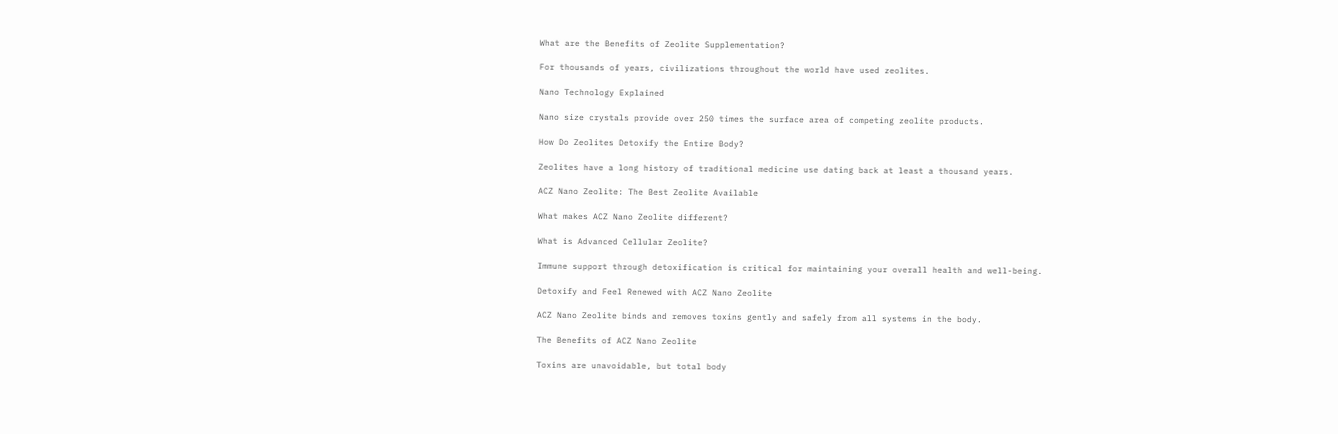What are the Benefits of Zeolite Supplementation?

For thousands of years, civilizations throughout the world have used zeolites.

Nano Technology Explained

Nano size crystals provide over 250 times the surface area of competing zeolite products.

How Do Zeolites Detoxify the Entire Body?

Zeolites have a long history of traditional medicine use dating back at least a thousand years.

ACZ Nano Zeolite: The Best Zeolite Available

What makes ACZ Nano Zeolite different?

What is Advanced Cellular Zeolite?

Immune support through detoxification is critical for maintaining your overall health and well-being.

Detoxify and Feel Renewed with ACZ Nano Zeolite

ACZ Nano Zeolite binds and removes toxins gently and safely from all systems in the body.

The Benefits of ACZ Nano Zeolite

Toxins are unavoidable, but total body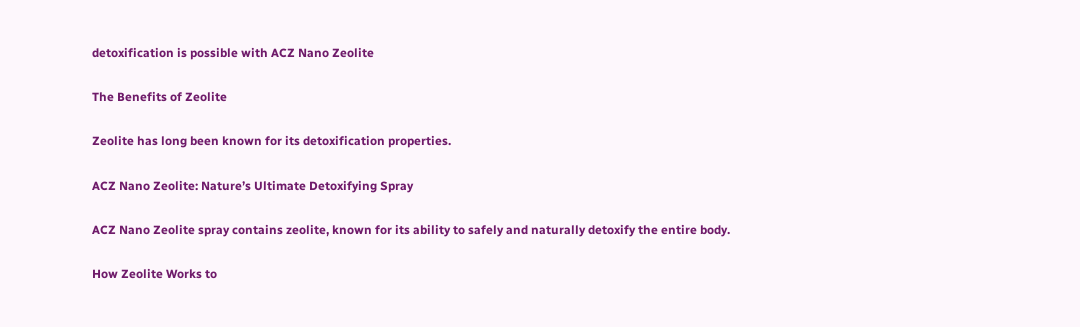detoxification is possible with ACZ Nano Zeolite

The Benefits of Zeolite

Zeolite has long been known for its detoxification properties.

ACZ Nano Zeolite: Nature’s Ultimate Detoxifying Spray

ACZ Nano Zeolite spray contains zeolite, known for its ability to safely and naturally detoxify the entire body.

How Zeolite Works to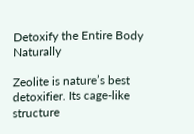Detoxify the Entire Body Naturally

Zeolite is nature’s best detoxifier. Its cage-like structure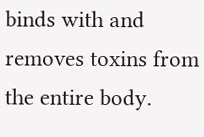binds with and removes toxins from the entire body.